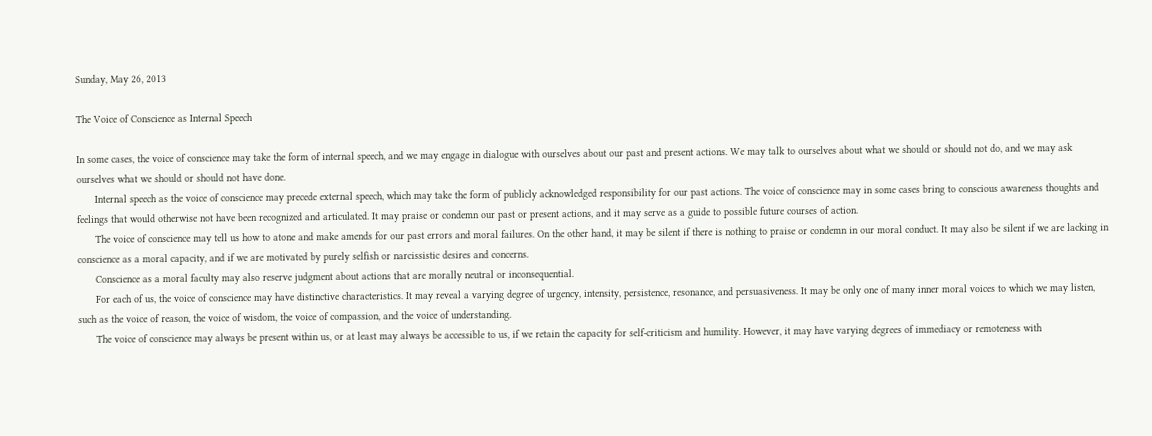Sunday, May 26, 2013

The Voice of Conscience as Internal Speech

In some cases, the voice of conscience may take the form of internal speech, and we may engage in dialogue with ourselves about our past and present actions. We may talk to ourselves about what we should or should not do, and we may ask ourselves what we should or should not have done.
      Internal speech as the voice of conscience may precede external speech, which may take the form of publicly acknowledged responsibility for our past actions. The voice of conscience may in some cases bring to conscious awareness thoughts and feelings that would otherwise not have been recognized and articulated. It may praise or condemn our past or present actions, and it may serve as a guide to possible future courses of action.
      The voice of conscience may tell us how to atone and make amends for our past errors and moral failures. On the other hand, it may be silent if there is nothing to praise or condemn in our moral conduct. It may also be silent if we are lacking in conscience as a moral capacity, and if we are motivated by purely selfish or narcissistic desires and concerns.
      Conscience as a moral faculty may also reserve judgment about actions that are morally neutral or inconsequential.
      For each of us, the voice of conscience may have distinctive characteristics. It may reveal a varying degree of urgency, intensity, persistence, resonance, and persuasiveness. It may be only one of many inner moral voices to which we may listen, such as the voice of reason, the voice of wisdom, the voice of compassion, and the voice of understanding.
      The voice of conscience may always be present within us, or at least may always be accessible to us, if we retain the capacity for self-criticism and humility. However, it may have varying degrees of immediacy or remoteness with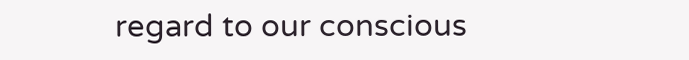regard to our conscious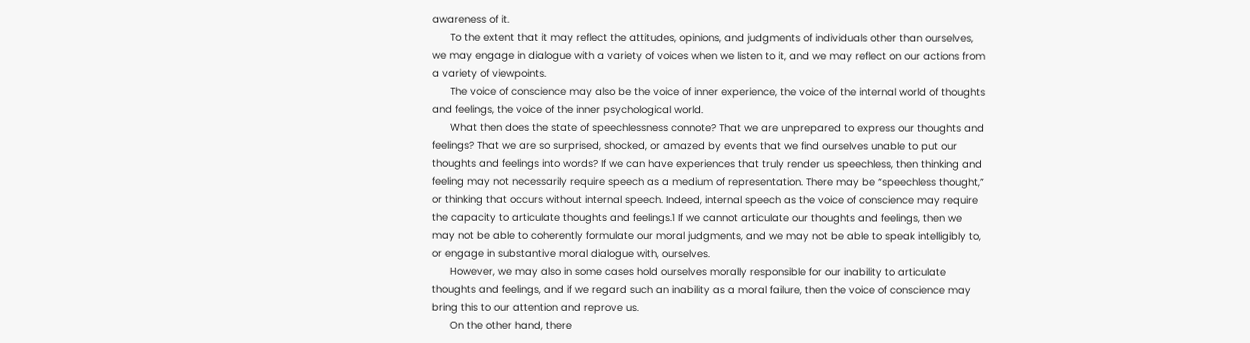awareness of it.
      To the extent that it may reflect the attitudes, opinions, and judgments of individuals other than ourselves, we may engage in dialogue with a variety of voices when we listen to it, and we may reflect on our actions from a variety of viewpoints.
      The voice of conscience may also be the voice of inner experience, the voice of the internal world of thoughts and feelings, the voice of the inner psychological world.
      What then does the state of speechlessness connote? That we are unprepared to express our thoughts and feelings? That we are so surprised, shocked, or amazed by events that we find ourselves unable to put our thoughts and feelings into words? If we can have experiences that truly render us speechless, then thinking and feeling may not necessarily require speech as a medium of representation. There may be “speechless thought,” or thinking that occurs without internal speech. Indeed, internal speech as the voice of conscience may require the capacity to articulate thoughts and feelings.1 If we cannot articulate our thoughts and feelings, then we may not be able to coherently formulate our moral judgments, and we may not be able to speak intelligibly to, or engage in substantive moral dialogue with, ourselves.
      However, we may also in some cases hold ourselves morally responsible for our inability to articulate thoughts and feelings, and if we regard such an inability as a moral failure, then the voice of conscience may bring this to our attention and reprove us.
      On the other hand, there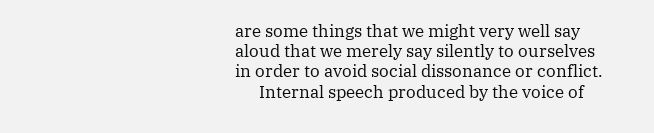are some things that we might very well say aloud that we merely say silently to ourselves in order to avoid social dissonance or conflict.
      Internal speech produced by the voice of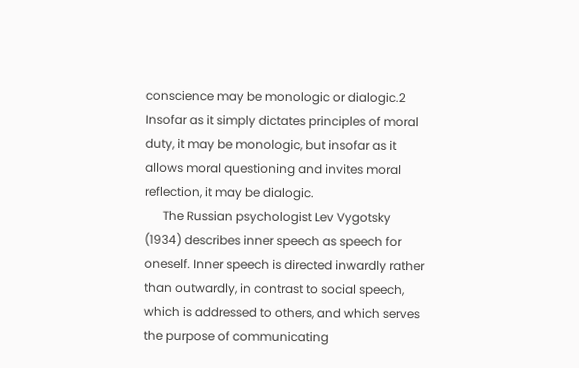conscience may be monologic or dialogic.2 Insofar as it simply dictates principles of moral duty, it may be monologic, but insofar as it allows moral questioning and invites moral reflection, it may be dialogic.
      The Russian psychologist Lev Vygotsky (1934) describes inner speech as speech for oneself. Inner speech is directed inwardly rather than outwardly, in contrast to social speech, which is addressed to others, and which serves the purpose of communicating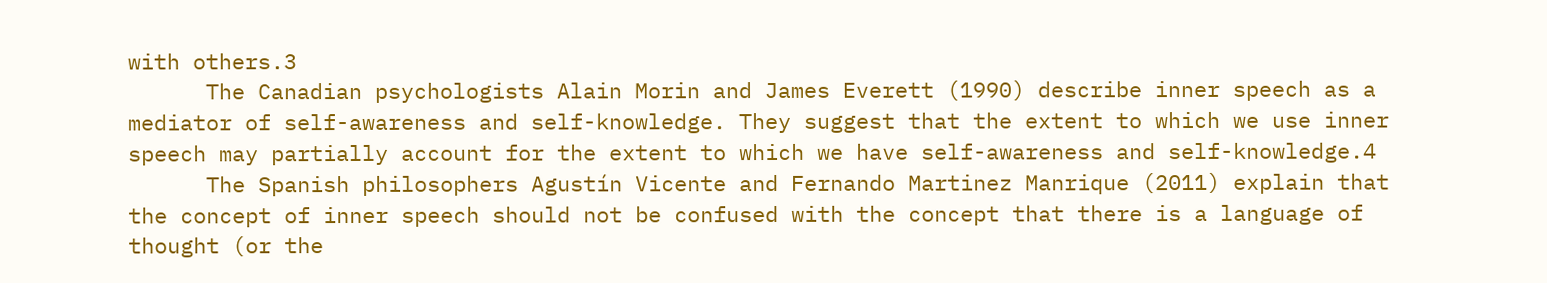with others.3
      The Canadian psychologists Alain Morin and James Everett (1990) describe inner speech as a mediator of self-awareness and self-knowledge. They suggest that the extent to which we use inner speech may partially account for the extent to which we have self-awareness and self-knowledge.4
      The Spanish philosophers Agustín Vicente and Fernando Martinez Manrique (2011) explain that the concept of inner speech should not be confused with the concept that there is a language of thought (or the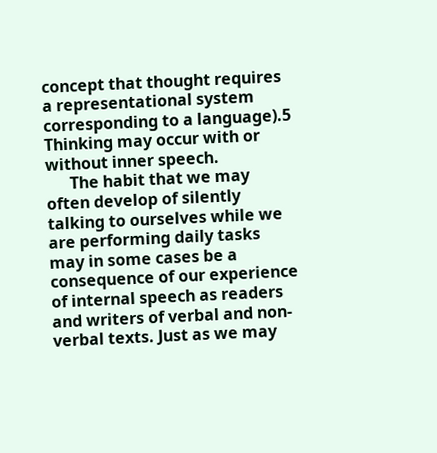concept that thought requires a representational system corresponding to a language).5 Thinking may occur with or without inner speech.
      The habit that we may often develop of silently talking to ourselves while we are performing daily tasks may in some cases be a consequence of our experience of internal speech as readers and writers of verbal and non-verbal texts. Just as we may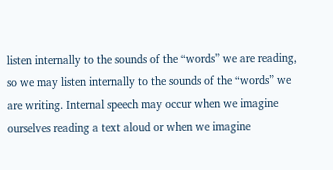listen internally to the sounds of the “words” we are reading, so we may listen internally to the sounds of the “words” we are writing. Internal speech may occur when we imagine ourselves reading a text aloud or when we imagine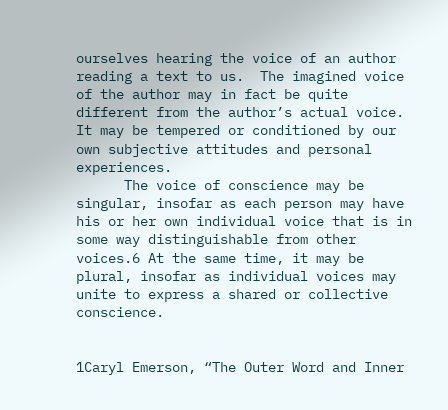ourselves hearing the voice of an author reading a text to us.  The imagined voice of the author may in fact be quite different from the author’s actual voice. It may be tempered or conditioned by our own subjective attitudes and personal experiences.
      The voice of conscience may be singular, insofar as each person may have his or her own individual voice that is in some way distinguishable from other voices.6 At the same time, it may be plural, insofar as individual voices may unite to express a shared or collective conscience.


1Caryl Emerson, “The Outer Word and Inner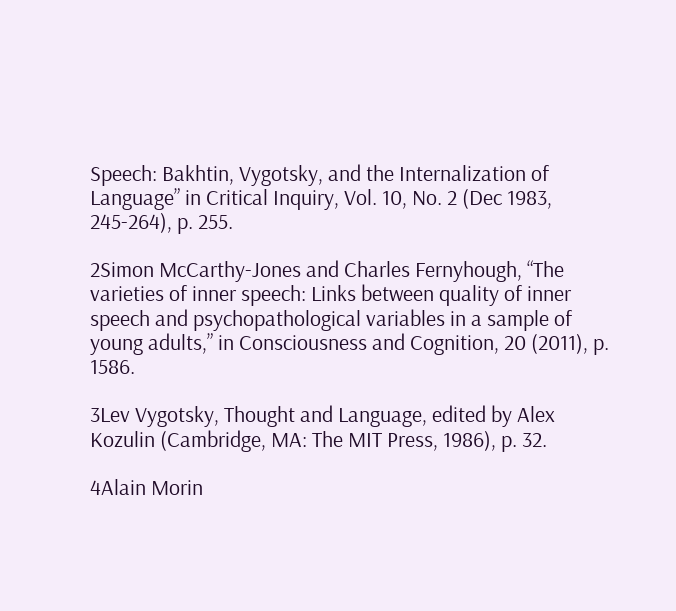Speech: Bakhtin, Vygotsky, and the Internalization of Language” in Critical Inquiry, Vol. 10, No. 2 (Dec 1983, 245-264), p. 255.

2Simon McCarthy-Jones and Charles Fernyhough, “The varieties of inner speech: Links between quality of inner speech and psychopathological variables in a sample of young adults,” in Consciousness and Cognition, 20 (2011), p. 1586.

3Lev Vygotsky, Thought and Language, edited by Alex Kozulin (Cambridge, MA: The MIT Press, 1986), p. 32.

4Alain Morin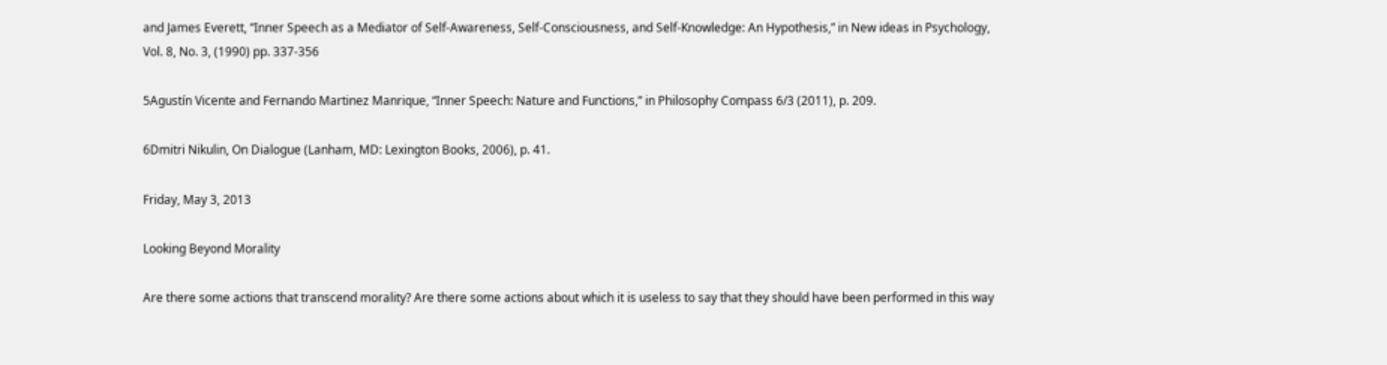and James Everett, “Inner Speech as a Mediator of Self-Awareness, Self-Consciousness, and Self-Knowledge: An Hypothesis,” in New ideas in Psychology, Vol. 8, No. 3, (1990) pp. 337-356

5Agustín Vicente and Fernando Martinez Manrique, “Inner Speech: Nature and Functions,” in Philosophy Compass 6/3 (2011), p. 209.

6Dmitri Nikulin, On Dialogue (Lanham, MD: Lexington Books, 2006), p. 41.

Friday, May 3, 2013

Looking Beyond Morality

Are there some actions that transcend morality? Are there some actions about which it is useless to say that they should have been performed in this way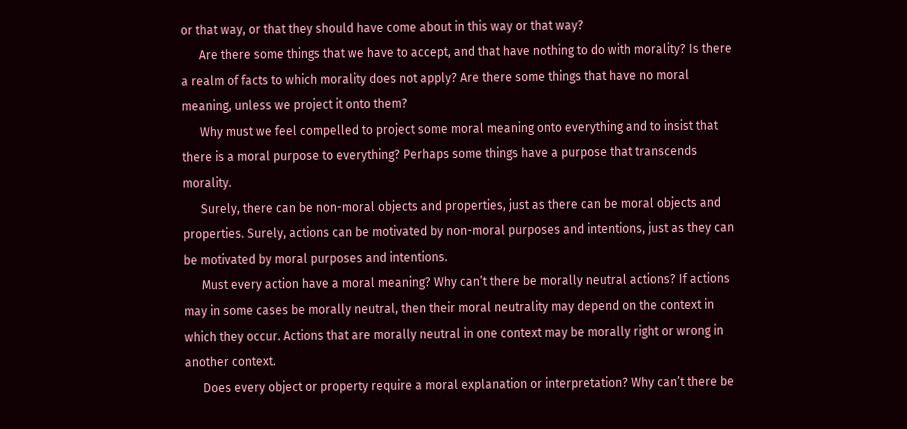or that way, or that they should have come about in this way or that way?
      Are there some things that we have to accept, and that have nothing to do with morality? Is there a realm of facts to which morality does not apply? Are there some things that have no moral meaning, unless we project it onto them?
      Why must we feel compelled to project some moral meaning onto everything and to insist that there is a moral purpose to everything? Perhaps some things have a purpose that transcends morality.
      Surely, there can be non-moral objects and properties, just as there can be moral objects and properties. Surely, actions can be motivated by non-moral purposes and intentions, just as they can be motivated by moral purposes and intentions.
      Must every action have a moral meaning? Why can’t there be morally neutral actions? If actions may in some cases be morally neutral, then their moral neutrality may depend on the context in which they occur. Actions that are morally neutral in one context may be morally right or wrong in another context.
      Does every object or property require a moral explanation or interpretation? Why can’t there be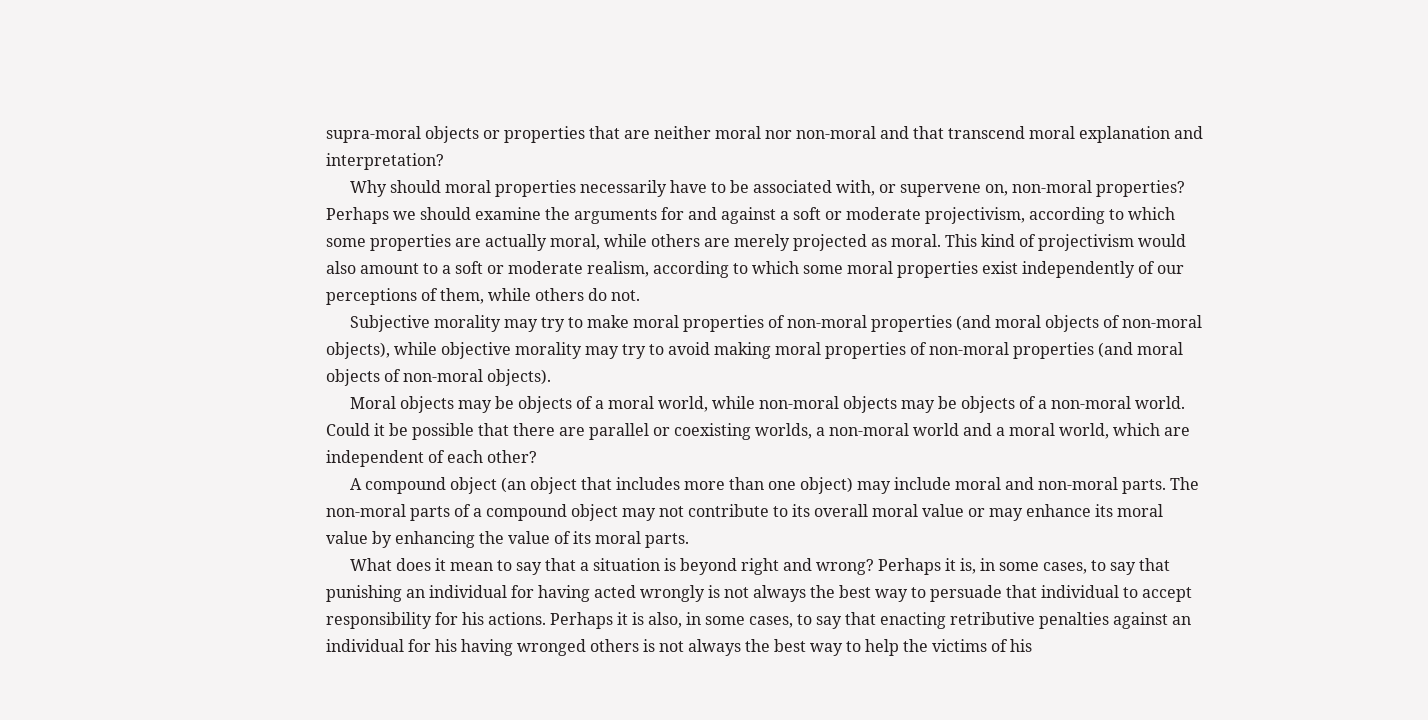supra-moral objects or properties that are neither moral nor non-moral and that transcend moral explanation and interpretation?
      Why should moral properties necessarily have to be associated with, or supervene on, non-moral properties? Perhaps we should examine the arguments for and against a soft or moderate projectivism, according to which some properties are actually moral, while others are merely projected as moral. This kind of projectivism would also amount to a soft or moderate realism, according to which some moral properties exist independently of our perceptions of them, while others do not.
      Subjective morality may try to make moral properties of non-moral properties (and moral objects of non-moral objects), while objective morality may try to avoid making moral properties of non-moral properties (and moral objects of non-moral objects).
      Moral objects may be objects of a moral world, while non-moral objects may be objects of a non-moral world. Could it be possible that there are parallel or coexisting worlds, a non-moral world and a moral world, which are independent of each other?
      A compound object (an object that includes more than one object) may include moral and non-moral parts. The non-moral parts of a compound object may not contribute to its overall moral value or may enhance its moral value by enhancing the value of its moral parts.
      What does it mean to say that a situation is beyond right and wrong? Perhaps it is, in some cases, to say that punishing an individual for having acted wrongly is not always the best way to persuade that individual to accept responsibility for his actions. Perhaps it is also, in some cases, to say that enacting retributive penalties against an individual for his having wronged others is not always the best way to help the victims of his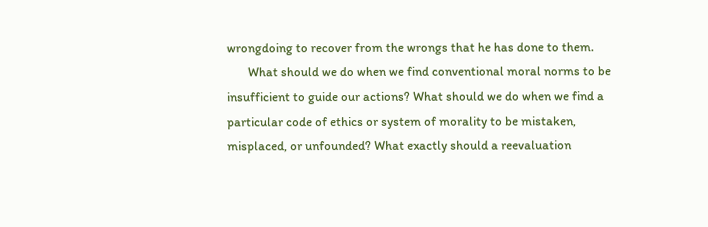wrongdoing to recover from the wrongs that he has done to them.
       What should we do when we find conventional moral norms to be insufficient to guide our actions? What should we do when we find a particular code of ethics or system of morality to be mistaken, misplaced, or unfounded? What exactly should a reevaluation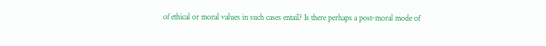of ethical or moral values in such cases entail? Is there perhaps a post-moral mode of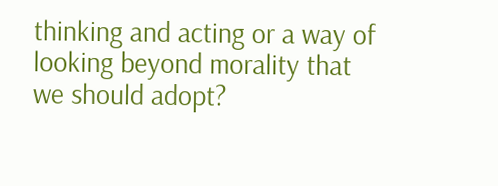thinking and acting or a way of looking beyond morality that we should adopt?